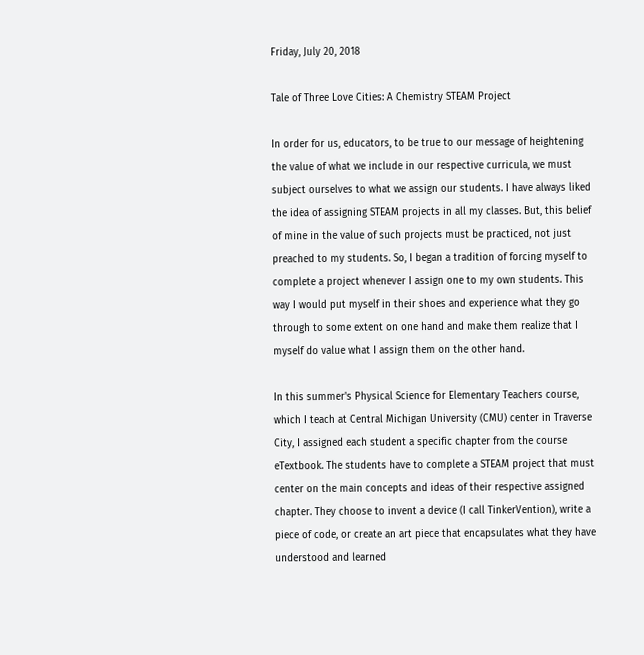Friday, July 20, 2018

Tale of Three Love Cities: A Chemistry STEAM Project

In order for us, educators, to be true to our message of heightening the value of what we include in our respective curricula, we must subject ourselves to what we assign our students. I have always liked the idea of assigning STEAM projects in all my classes. But, this belief of mine in the value of such projects must be practiced, not just preached to my students. So, I began a tradition of forcing myself to complete a project whenever I assign one to my own students. This way I would put myself in their shoes and experience what they go through to some extent on one hand and make them realize that I myself do value what I assign them on the other hand.

In this summer's Physical Science for Elementary Teachers course, which I teach at Central Michigan University (CMU) center in Traverse City, I assigned each student a specific chapter from the course eTextbook. The students have to complete a STEAM project that must center on the main concepts and ideas of their respective assigned chapter. They choose to invent a device (I call TinkerVention), write a piece of code, or create an art piece that encapsulates what they have understood and learned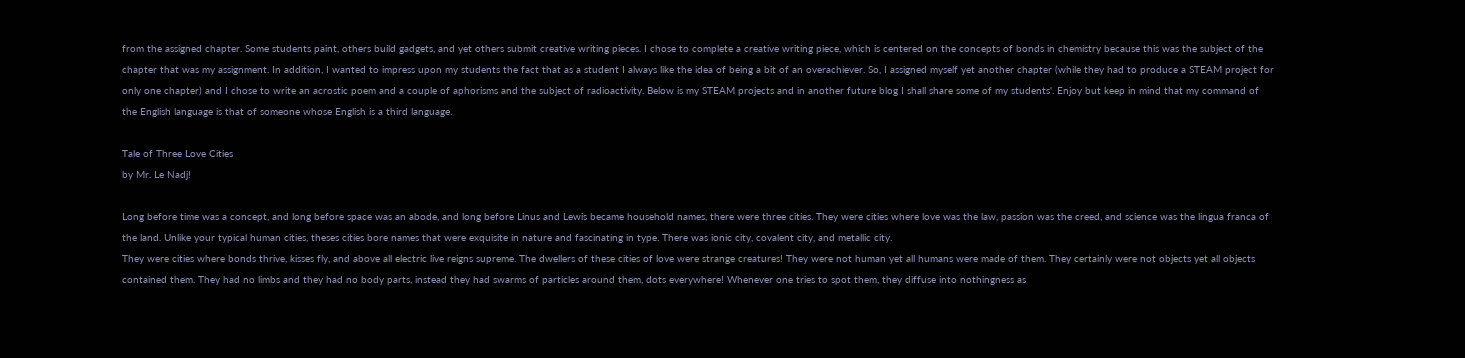from the assigned chapter. Some students paint, others build gadgets, and yet others submit creative writing pieces. I chose to complete a creative writing piece, which is centered on the concepts of bonds in chemistry because this was the subject of the chapter that was my assignment. In addition, I wanted to impress upon my students the fact that as a student I always like the idea of being a bit of an overachiever. So, I assigned myself yet another chapter (while they had to produce a STEAM project for only one chapter) and I chose to write an acrostic poem and a couple of aphorisms and the subject of radioactivity. Below is my STEAM projects and in another future blog I shall share some of my students'. Enjoy but keep in mind that my command of the English language is that of someone whose English is a third language.

Tale of Three Love Cities
by Mr. Le Nadj!

Long before time was a concept, and long before space was an abode, and long before Linus and Lewis became household names, there were three cities. They were cities where love was the law, passion was the creed, and science was the lingua franca of the land. Unlike your typical human cities, theses cities bore names that were exquisite in nature and fascinating in type. There was ionic city, covalent city, and metallic city.
They were cities where bonds thrive, kisses fly, and above all electric live reigns supreme. The dwellers of these cities of love were strange creatures! They were not human yet all humans were made of them. They certainly were not objects yet all objects contained them. They had no limbs and they had no body parts, instead they had swarms of particles around them, dots everywhere! Whenever one tries to spot them, they diffuse into nothingness as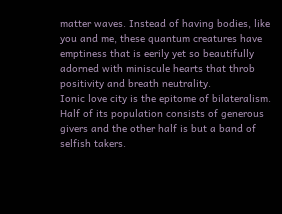matter waves. Instead of having bodies, like you and me, these quantum creatures have emptiness that is eerily yet so beautifully adorned with miniscule hearts that throb positivity and breath neutrality.
Ionic love city is the epitome of bilateralism. Half of its population consists of generous givers and the other half is but a band of selfish takers.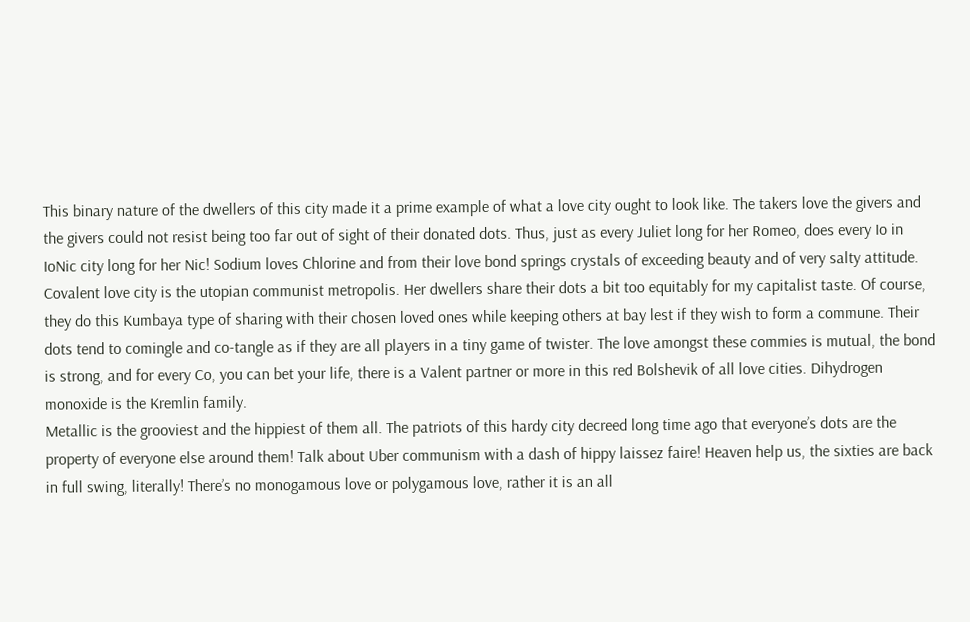This binary nature of the dwellers of this city made it a prime example of what a love city ought to look like. The takers love the givers and the givers could not resist being too far out of sight of their donated dots. Thus, just as every Juliet long for her Romeo, does every Io in IoNic city long for her Nic! Sodium loves Chlorine and from their love bond springs crystals of exceeding beauty and of very salty attitude.
Covalent love city is the utopian communist metropolis. Her dwellers share their dots a bit too equitably for my capitalist taste. Of course, they do this Kumbaya type of sharing with their chosen loved ones while keeping others at bay lest if they wish to form a commune. Their dots tend to comingle and co-tangle as if they are all players in a tiny game of twister. The love amongst these commies is mutual, the bond is strong, and for every Co, you can bet your life, there is a Valent partner or more in this red Bolshevik of all love cities. Dihydrogen monoxide is the Kremlin family.
Metallic is the grooviest and the hippiest of them all. The patriots of this hardy city decreed long time ago that everyone’s dots are the property of everyone else around them! Talk about Uber communism with a dash of hippy laissez faire! Heaven help us, the sixties are back in full swing, literally! There’s no monogamous love or polygamous love, rather it is an all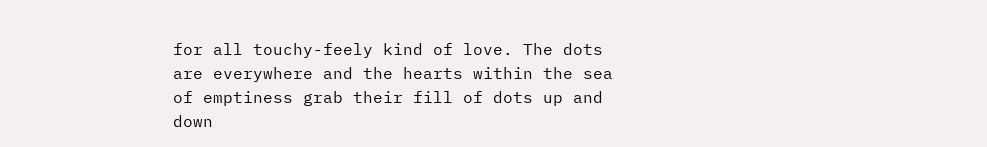for all touchy-feely kind of love. The dots are everywhere and the hearts within the sea of emptiness grab their fill of dots up and down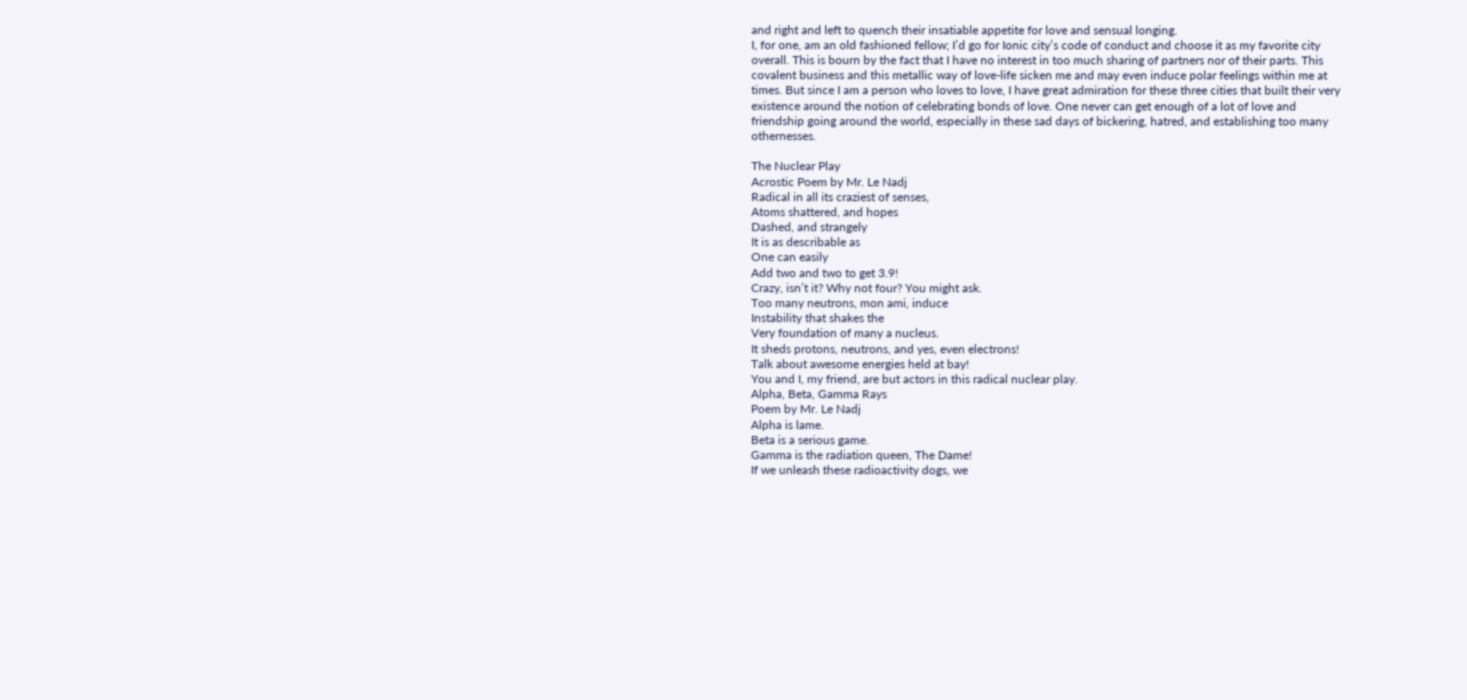and right and left to quench their insatiable appetite for love and sensual longing.
I, for one, am an old fashioned fellow; I’d go for Ionic city’s code of conduct and choose it as my favorite city overall. This is bourn by the fact that I have no interest in too much sharing of partners nor of their parts. This covalent business and this metallic way of love-life sicken me and may even induce polar feelings within me at times. But since I am a person who loves to love, I have great admiration for these three cities that built their very existence around the notion of celebrating bonds of love. One never can get enough of a lot of love and friendship going around the world, especially in these sad days of bickering, hatred, and establishing too many othernesses.

The Nuclear Play
Acrostic Poem by Mr. Le Nadj
Radical in all its craziest of senses,
Atoms shattered, and hopes
Dashed, and strangely
It is as describable as
One can easily
Add two and two to get 3.9!
Crazy, isn’t it? Why not four? You might ask.
Too many neutrons, mon ami, induce
Instability that shakes the
Very foundation of many a nucleus.
It sheds protons, neutrons, and yes, even electrons!
Talk about awesome energies held at bay!
You and I, my friend, are but actors in this radical nuclear play.
Alpha, Beta, Gamma Rays
Poem by Mr. Le Nadj
Alpha is lame.
Beta is a serious game.
Gamma is the radiation queen, The Dame!
If we unleash these radioactivity dogs, we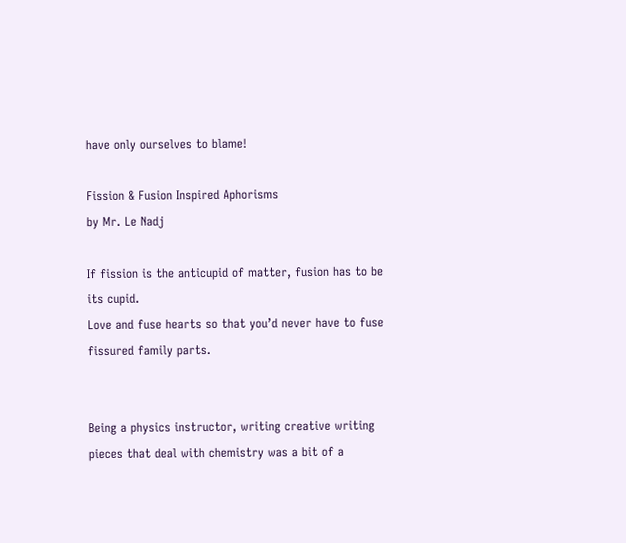have only ourselves to blame!

Fission & Fusion Inspired Aphorisms
by Mr. Le Nadj

If fission is the anticupid of matter, fusion has to be its cupid.
Love and fuse hearts so that you’d never have to fuse fissured family parts.


Being a physics instructor, writing creative writing pieces that deal with chemistry was a bit of a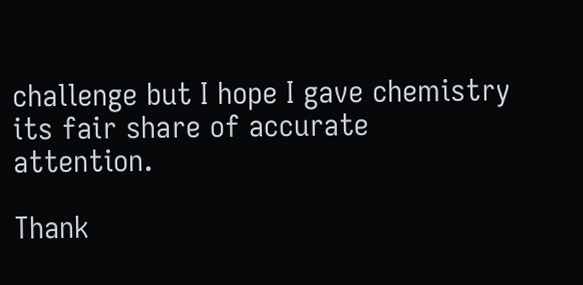challenge but I hope I gave chemistry its fair share of accurate attention.

Thank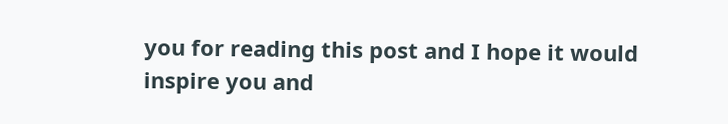you for reading this post and I hope it would inspire you and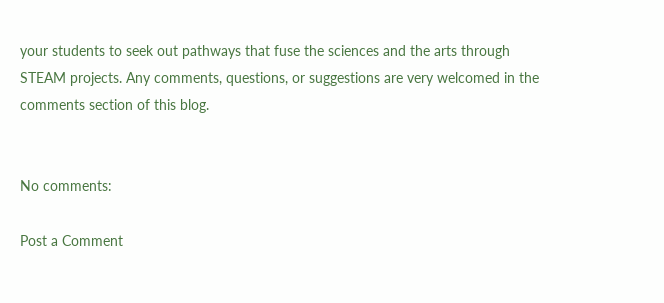your students to seek out pathways that fuse the sciences and the arts through STEAM projects. Any comments, questions, or suggestions are very welcomed in the comments section of this blog.


No comments:

Post a Comment